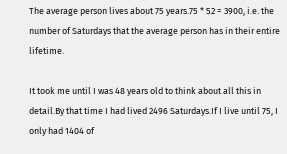The average person lives about 75 years.75 * 52 = 3900, i.e. the number of Saturdays that the average person has in their entire lifetime.

It took me until I was 48 years old to think about all this in detail.By that time I had lived 2496 Saturdays.If I live until 75, I only had 1404 of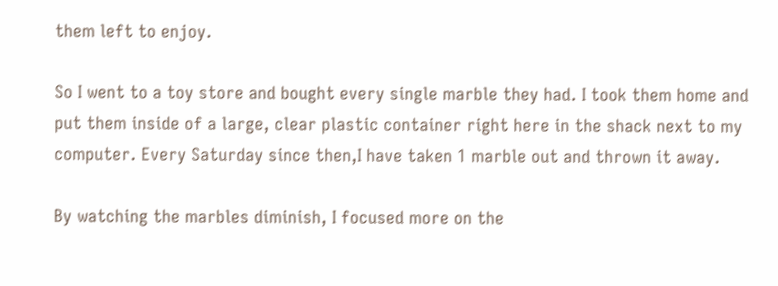them left to enjoy.

So I went to a toy store and bought every single marble they had. I took them home and put them inside of a large, clear plastic container right here in the shack next to my computer. Every Saturday since then,I have taken 1 marble out and thrown it away.

By watching the marbles diminish, I focused more on the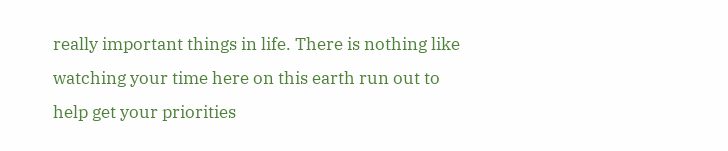really important things in life. There is nothing like watching your time here on this earth run out to help get your priorities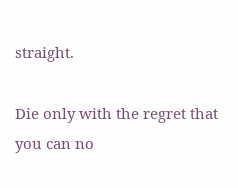straight.

Die only with the regret that you can no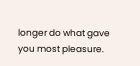longer do what gave you most pleasure.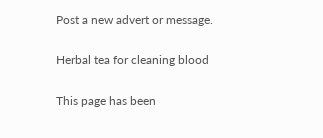Post a new advert or message.

Herbal tea for cleaning blood

This page has been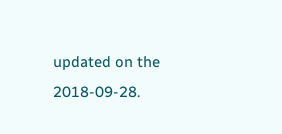updated on the 2018-09-28.